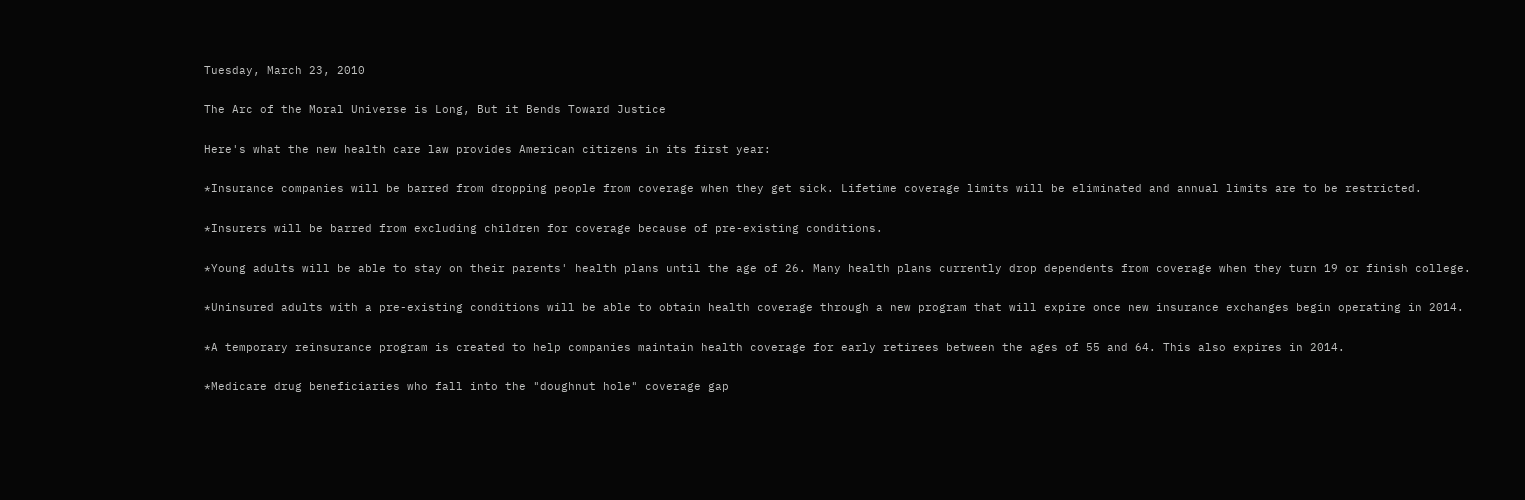Tuesday, March 23, 2010

The Arc of the Moral Universe is Long, But it Bends Toward Justice

Here's what the new health care law provides American citizens in its first year:

*Insurance companies will be barred from dropping people from coverage when they get sick. Lifetime coverage limits will be eliminated and annual limits are to be restricted.

*Insurers will be barred from excluding children for coverage because of pre-existing conditions.

*Young adults will be able to stay on their parents' health plans until the age of 26. Many health plans currently drop dependents from coverage when they turn 19 or finish college.

*Uninsured adults with a pre-existing conditions will be able to obtain health coverage through a new program that will expire once new insurance exchanges begin operating in 2014.

*A temporary reinsurance program is created to help companies maintain health coverage for early retirees between the ages of 55 and 64. This also expires in 2014.

*Medicare drug beneficiaries who fall into the "doughnut hole" coverage gap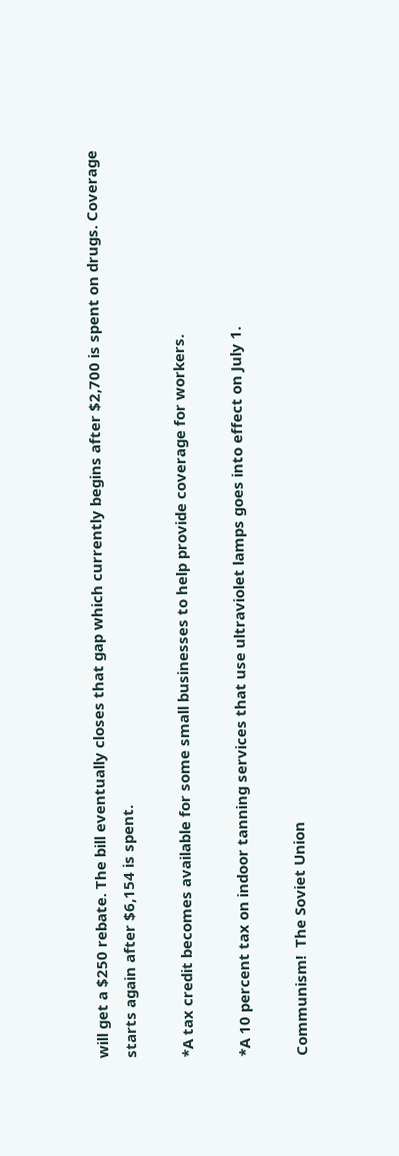will get a $250 rebate. The bill eventually closes that gap which currently begins after $2,700 is spent on drugs. Coverage starts again after $6,154 is spent.

*A tax credit becomes available for some small businesses to help provide coverage for workers.

*A 10 percent tax on indoor tanning services that use ultraviolet lamps goes into effect on July 1.

Communism!  The Soviet Union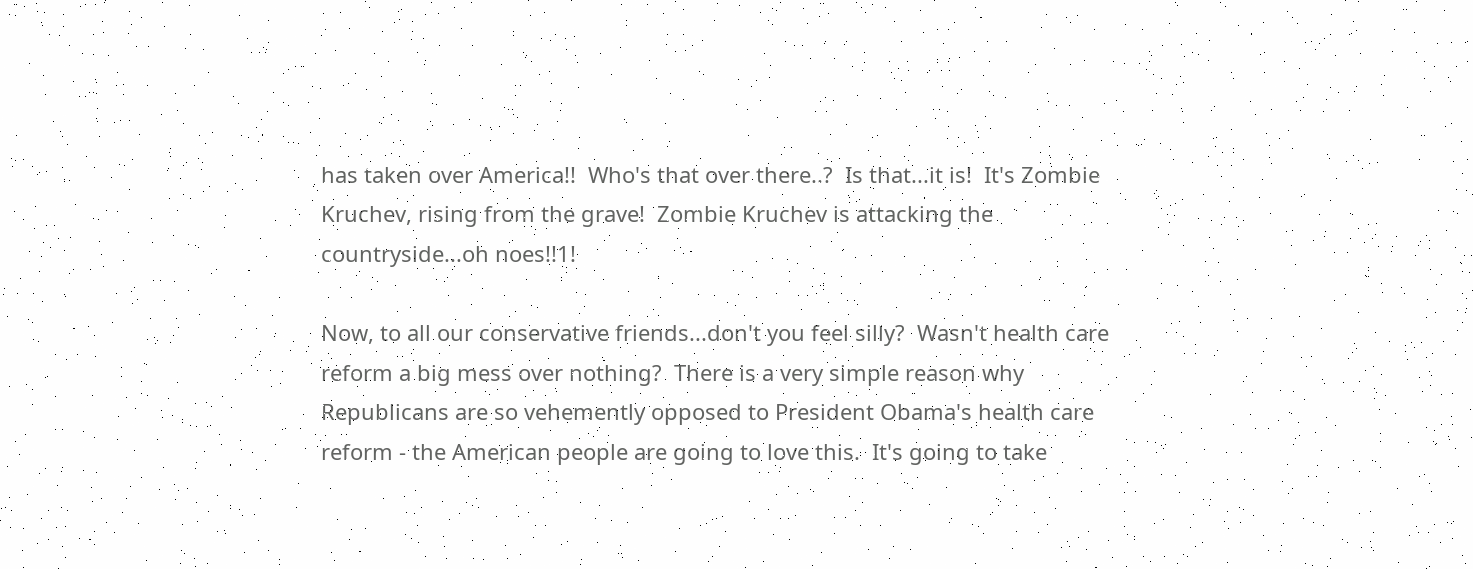has taken over America!!  Who's that over there..?  Is that...it is!  It's Zombie Kruchev, rising from the grave!  Zombie Kruchev is attacking the countryside...oh noes!!1!

Now, to all our conservative friends...don't you feel silly?  Wasn't health care reform a big mess over nothing?  There is a very simple reason why Republicans are so vehemently opposed to President Obama's health care reform - the American people are going to love this.  It's going to take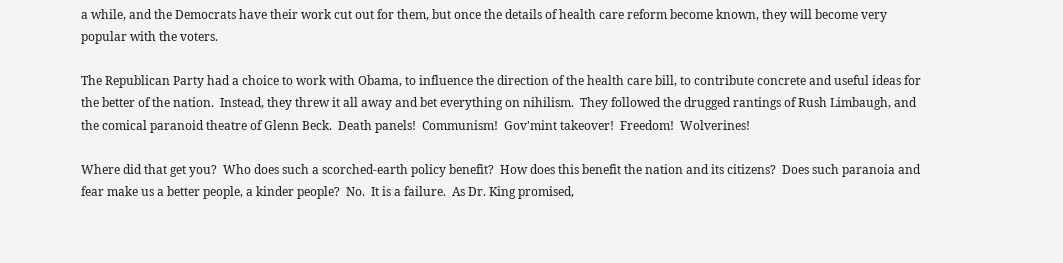a while, and the Democrats have their work cut out for them, but once the details of health care reform become known, they will become very popular with the voters.

The Republican Party had a choice to work with Obama, to influence the direction of the health care bill, to contribute concrete and useful ideas for the better of the nation.  Instead, they threw it all away and bet everything on nihilism.  They followed the drugged rantings of Rush Limbaugh, and the comical paranoid theatre of Glenn Beck.  Death panels!  Communism!  Gov'mint takeover!  Freedom!  Wolverines!

Where did that get you?  Who does such a scorched-earth policy benefit?  How does this benefit the nation and its citizens?  Does such paranoia and fear make us a better people, a kinder people?  No.  It is a failure.  As Dr. King promised,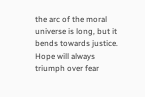the arc of the moral universe is long, but it bends towards justice.  Hope will always triumph over fear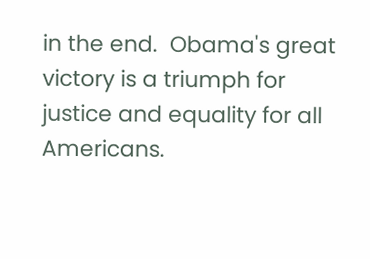in the end.  Obama's great victory is a triumph for justice and equality for all Americans.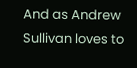And as Andrew Sullivan loves to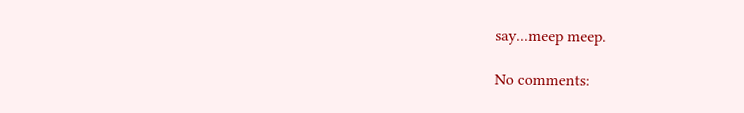say...meep meep.

No comments: